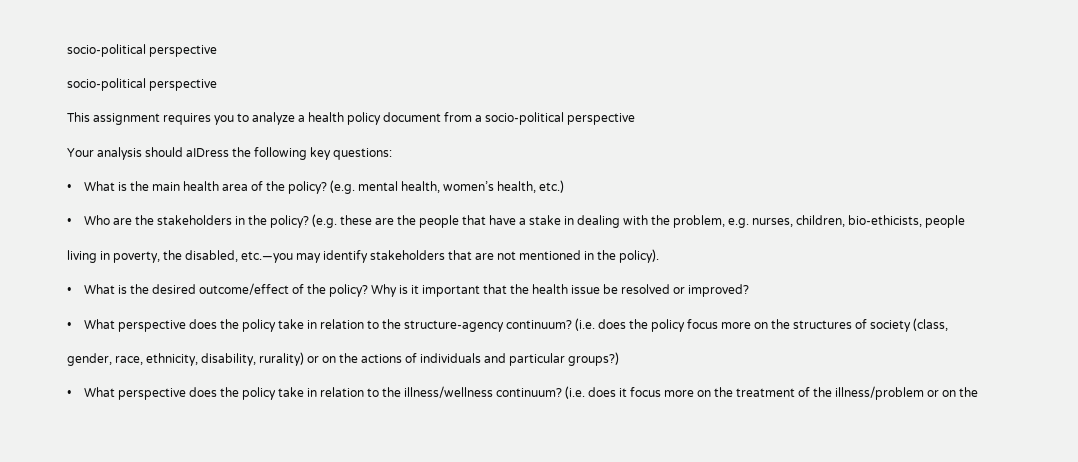socio-political perspective

socio-political perspective

This assignment requires you to analyze a health policy document from a socio-political perspective

Your analysis should aIDress the following key questions:

•    What is the main health area of the policy? (e.g. mental health, women’s health, etc.)

•    Who are the stakeholders in the policy? (e.g. these are the people that have a stake in dealing with the problem, e.g. nurses, children, bio-ethicists, people

living in poverty, the disabled, etc.—you may identify stakeholders that are not mentioned in the policy).

•    What is the desired outcome/effect of the policy? Why is it important that the health issue be resolved or improved?

•    What perspective does the policy take in relation to the structure-agency continuum? (i.e. does the policy focus more on the structures of society (class,

gender, race, ethnicity, disability, rurality) or on the actions of individuals and particular groups?)

•    What perspective does the policy take in relation to the illness/wellness continuum? (i.e. does it focus more on the treatment of the illness/problem or on the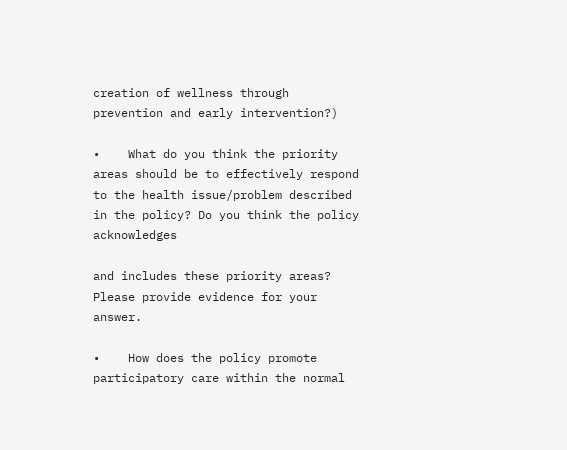creation of wellness through prevention and early intervention?)

•    What do you think the priority areas should be to effectively respond to the health issue/problem described in the policy? Do you think the policy acknowledges

and includes these priority areas? Please provide evidence for your answer.

•    How does the policy promote participatory care within the normal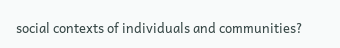social contexts of individuals and communities?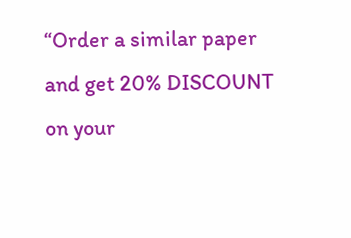“Order a similar paper and get 20% DISCOUNT on your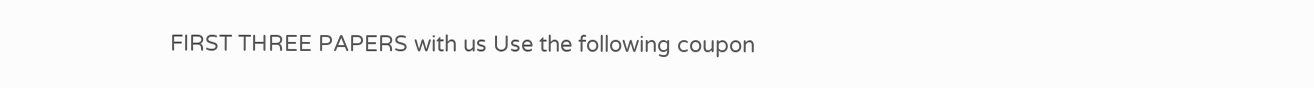FIRST THREE PAPERS with us Use the following coupon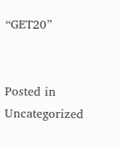“GET20”


Posted in Uncategorized